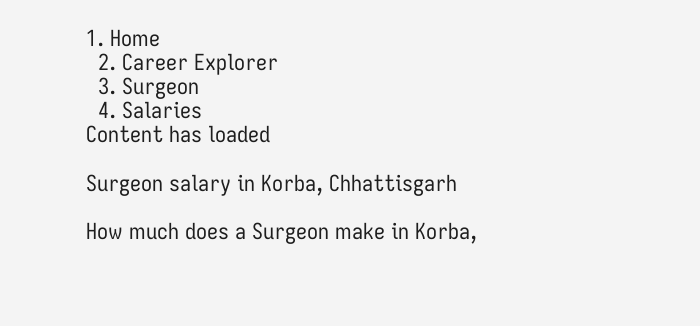1. Home
  2. Career Explorer
  3. Surgeon
  4. Salaries
Content has loaded

Surgeon salary in Korba, Chhattisgarh

How much does a Surgeon make in Korba,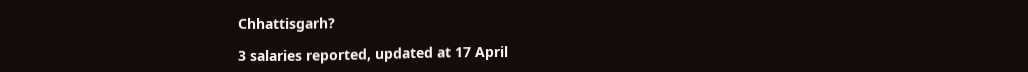Chhattisgarh?

3 salaries reported, updated at 17 April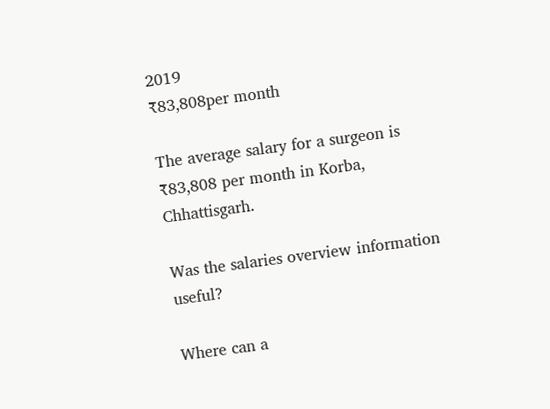2019
₹83,808per month

The average salary for a surgeon is ₹83,808 per month in Korba, Chhattisgarh.

Was the salaries overview information useful?

Where can a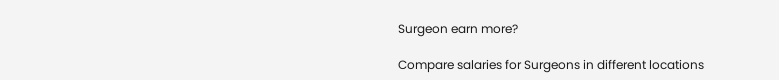Surgeon earn more?

Compare salaries for Surgeons in different locations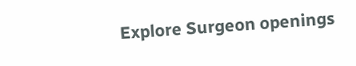Explore Surgeon openings